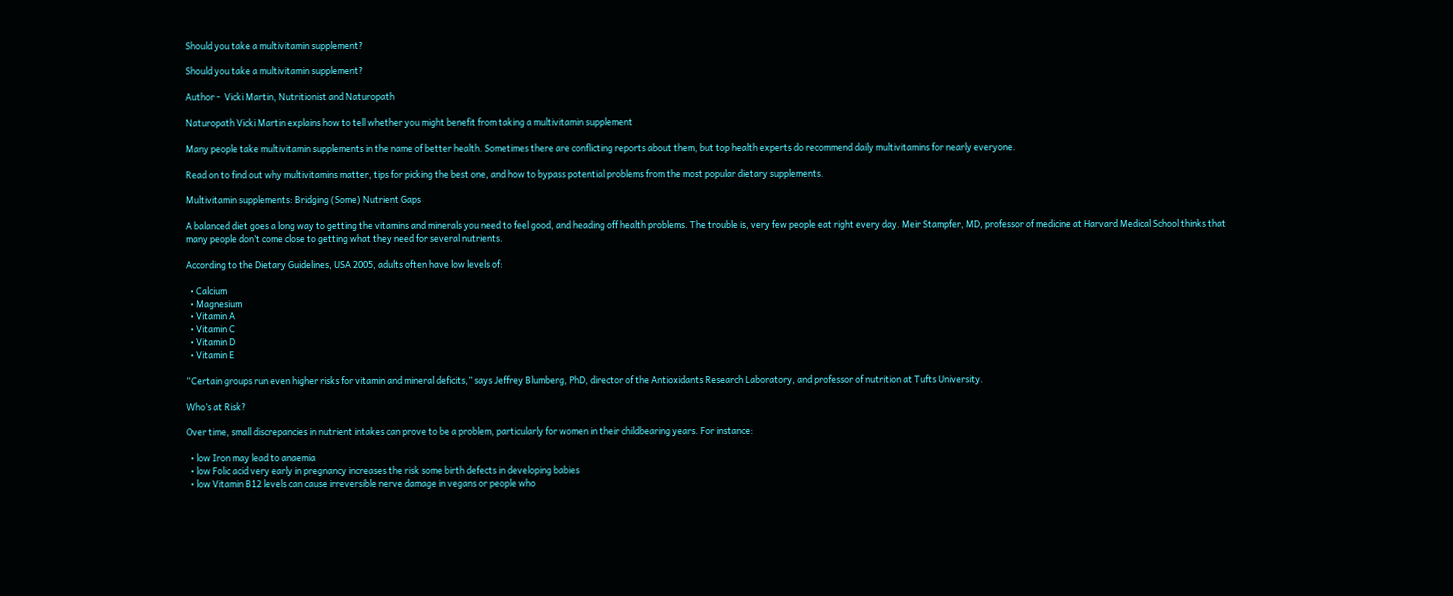Should you take a multivitamin supplement?

Should you take a multivitamin supplement?

Author -  Vicki Martin, Nutritionist and Naturopath

Naturopath Vicki Martin explains how to tell whether you might benefit from taking a multivitamin supplement

Many people take multivitamin supplements in the name of better health. Sometimes there are conflicting reports about them, but top health experts do recommend daily multivitamins for nearly everyone.

Read on to find out why multivitamins matter, tips for picking the best one, and how to bypass potential problems from the most popular dietary supplements.

Multivitamin supplements: Bridging (Some) Nutrient Gaps

A balanced diet goes a long way to getting the vitamins and minerals you need to feel good, and heading off health problems. The trouble is, very few people eat right every day. Meir Stampfer, MD, professor of medicine at Harvard Medical School thinks that many people don’t come close to getting what they need for several nutrients.

According to the Dietary Guidelines, USA 2005, adults often have low levels of:

  • Calcium
  • Magnesium
  • Vitamin A
  • Vitamin C
  • Vitamin D
  • Vitamin E

“Certain groups run even higher risks for vitamin and mineral deficits,” says Jeffrey Blumberg, PhD, director of the Antioxidants Research Laboratory, and professor of nutrition at Tufts University.

Who’s at Risk?

Over time, small discrepancies in nutrient intakes can prove to be a problem, particularly for women in their childbearing years. For instance:

  • low Iron may lead to anaemia
  • low Folic acid very early in pregnancy increases the risk some birth defects in developing babies
  • low Vitamin B12 levels can cause irreversible nerve damage in vegans or people who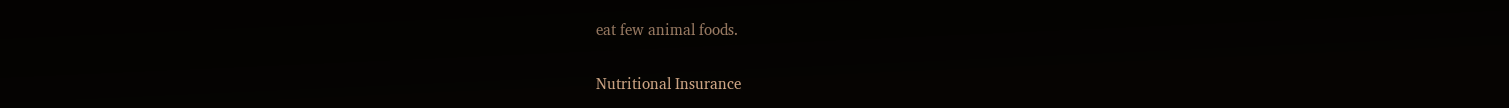eat few animal foods.

Nutritional Insurance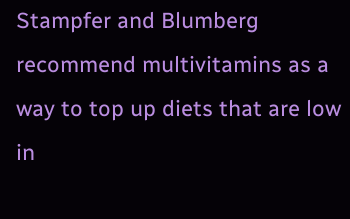Stampfer and Blumberg recommend multivitamins as a way to top up diets that are low in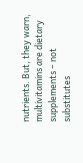nutrients. But, they warn, multivitamins are dietary supplements – not substitutes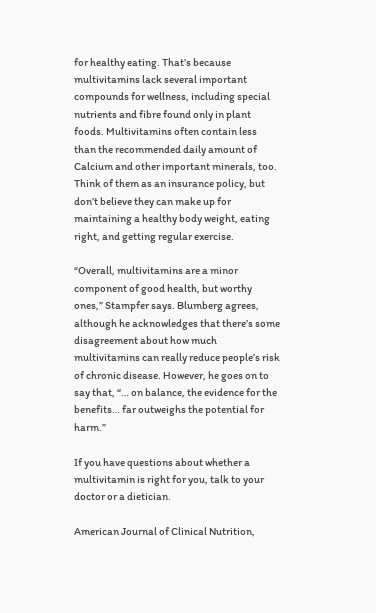for healthy eating. That’s because multivitamins lack several important compounds for wellness, including special nutrients and fibre found only in plant foods. Multivitamins often contain less than the recommended daily amount of Calcium and other important minerals, too. Think of them as an insurance policy, but don’t believe they can make up for maintaining a healthy body weight, eating right, and getting regular exercise.

“Overall, multivitamins are a minor component of good health, but worthy ones,” Stampfer says. Blumberg agrees, although he acknowledges that there’s some disagreement about how much multivitamins can really reduce people’s risk of chronic disease. However, he goes on to say that, “… on balance, the evidence for the benefits… far outweighs the potential for harm.”

If you have questions about whether a multivitamin is right for you, talk to your doctor or a dietician.

American Journal of Clinical Nutrition,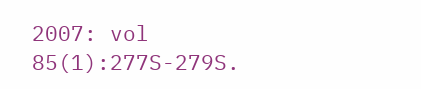2007: vol 85(1):277S-279S.